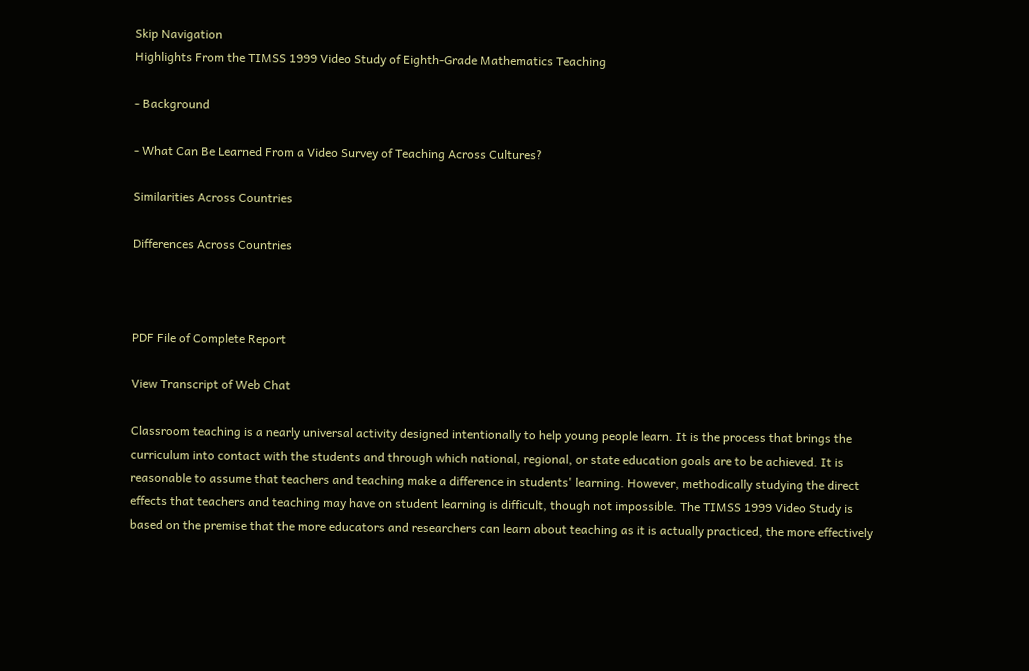Skip Navigation
Highlights From the TIMSS 1999 Video Study of Eighth-Grade Mathematics Teaching

- Background

- What Can Be Learned From a Video Survey of Teaching Across Cultures?

Similarities Across Countries

Differences Across Countries



PDF File of Complete Report

View Transcript of Web Chat

Classroom teaching is a nearly universal activity designed intentionally to help young people learn. It is the process that brings the curriculum into contact with the students and through which national, regional, or state education goals are to be achieved. It is reasonable to assume that teachers and teaching make a difference in students' learning. However, methodically studying the direct effects that teachers and teaching may have on student learning is difficult, though not impossible. The TIMSS 1999 Video Study is based on the premise that the more educators and researchers can learn about teaching as it is actually practiced, the more effectively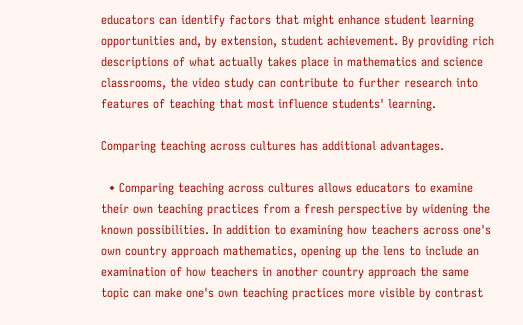educators can identify factors that might enhance student learning opportunities and, by extension, student achievement. By providing rich descriptions of what actually takes place in mathematics and science classrooms, the video study can contribute to further research into features of teaching that most influence students' learning.

Comparing teaching across cultures has additional advantages.

  • Comparing teaching across cultures allows educators to examine their own teaching practices from a fresh perspective by widening the known possibilities. In addition to examining how teachers across one's own country approach mathematics, opening up the lens to include an examination of how teachers in another country approach the same topic can make one's own teaching practices more visible by contrast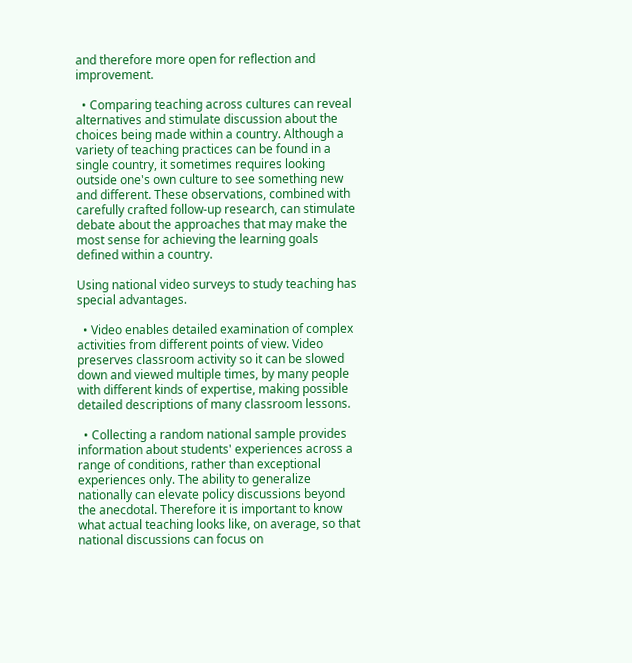and therefore more open for reflection and improvement.

  • Comparing teaching across cultures can reveal alternatives and stimulate discussion about the choices being made within a country. Although a variety of teaching practices can be found in a single country, it sometimes requires looking outside one's own culture to see something new and different. These observations, combined with carefully crafted follow-up research, can stimulate debate about the approaches that may make the most sense for achieving the learning goals defined within a country.

Using national video surveys to study teaching has special advantages.

  • Video enables detailed examination of complex activities from different points of view. Video preserves classroom activity so it can be slowed down and viewed multiple times, by many people with different kinds of expertise, making possible detailed descriptions of many classroom lessons.

  • Collecting a random national sample provides information about students' experiences across a range of conditions, rather than exceptional experiences only. The ability to generalize nationally can elevate policy discussions beyond the anecdotal. Therefore it is important to know what actual teaching looks like, on average, so that national discussions can focus on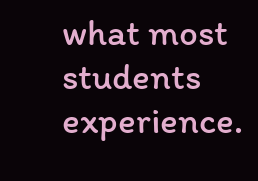what most students experience.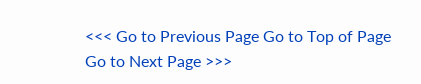<<< Go to Previous Page Go to Top of Page Go to Next Page >>>